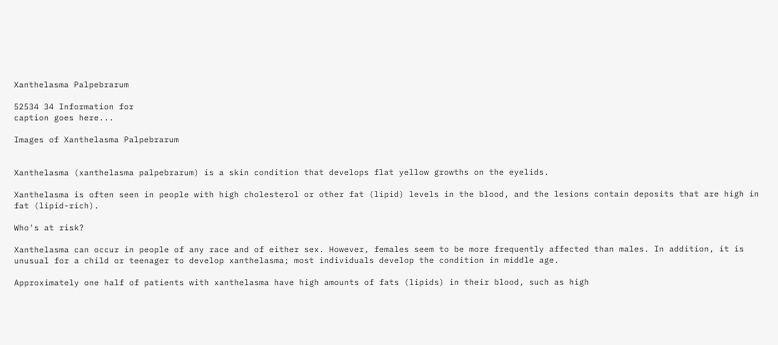Xanthelasma Palpebrarum

52534 34 Information for
caption goes here...

Images of Xanthelasma Palpebrarum


Xanthelasma (xanthelasma palpebrarum) is a skin condition that develops flat yellow growths on the eyelids.

Xanthelasma is often seen in people with high cholesterol or other fat (lipid) levels in the blood, and the lesions contain deposits that are high in fat (lipid-rich).

Who's at risk?

Xanthelasma can occur in people of any race and of either sex. However, females seem to be more frequently affected than males. In addition, it is unusual for a child or teenager to develop xanthelasma; most individuals develop the condition in middle age.

Approximately one half of patients with xanthelasma have high amounts of fats (lipids) in their blood, such as high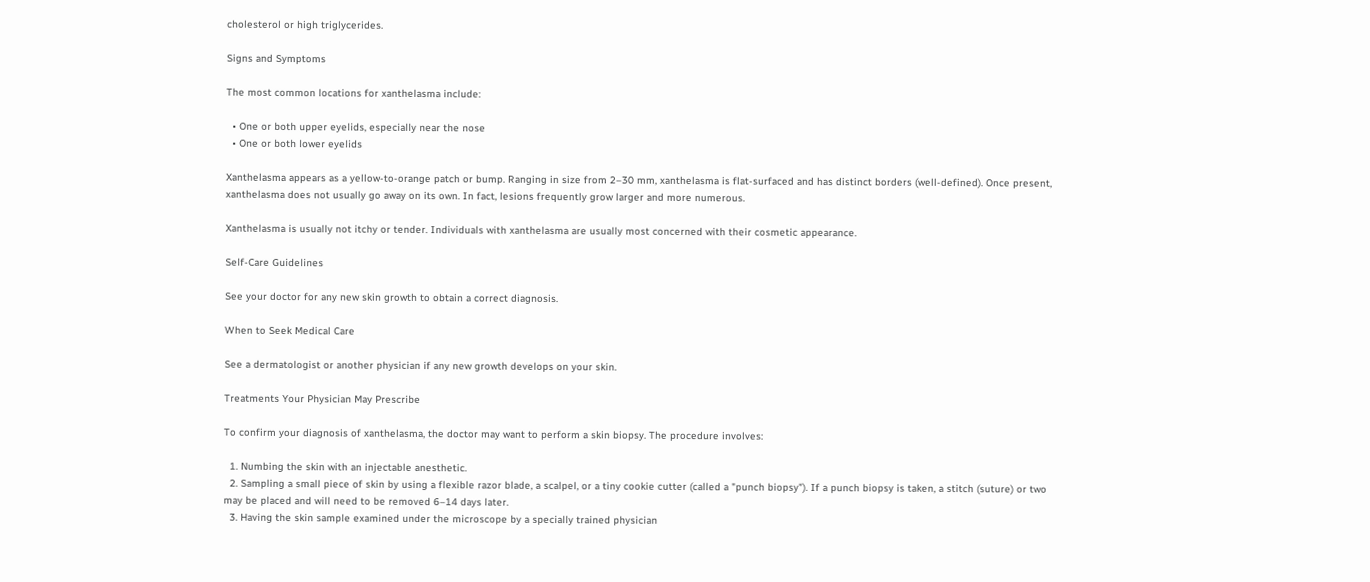cholesterol or high triglycerides.

Signs and Symptoms

The most common locations for xanthelasma include:

  • One or both upper eyelids, especially near the nose
  • One or both lower eyelids

Xanthelasma appears as a yellow-to-orange patch or bump. Ranging in size from 2–30 mm, xanthelasma is flat-surfaced and has distinct borders (well-defined). Once present, xanthelasma does not usually go away on its own. In fact, lesions frequently grow larger and more numerous.

Xanthelasma is usually not itchy or tender. Individuals with xanthelasma are usually most concerned with their cosmetic appearance.

Self-Care Guidelines

See your doctor for any new skin growth to obtain a correct diagnosis.

When to Seek Medical Care

See a dermatologist or another physician if any new growth develops on your skin.

Treatments Your Physician May Prescribe

To confirm your diagnosis of xanthelasma, the doctor may want to perform a skin biopsy. The procedure involves:

  1. Numbing the skin with an injectable anesthetic.
  2. Sampling a small piece of skin by using a flexible razor blade, a scalpel, or a tiny cookie cutter (called a "punch biopsy"). If a punch biopsy is taken, a stitch (suture) or two may be placed and will need to be removed 6–14 days later.
  3. Having the skin sample examined under the microscope by a specially trained physician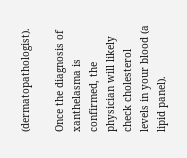(dermatopathologist).

Once the diagnosis of xanthelasma is confirmed, the physician will likely check cholesterol levels in your blood (a lipid panel).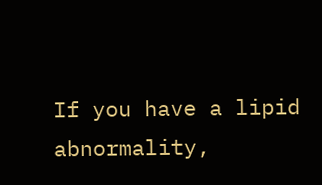If you have a lipid abnormality,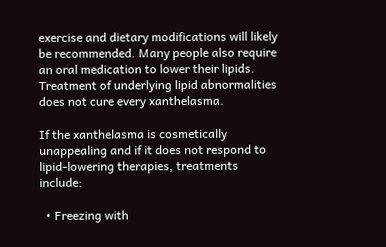exercise and dietary modifications will likely be recommended. Many people also require an oral medication to lower their lipids. Treatment of underlying lipid abnormalities does not cure every xanthelasma.

If the xanthelasma is cosmetically unappealing and if it does not respond to lipid-lowering therapies, treatments include:

  • Freezing with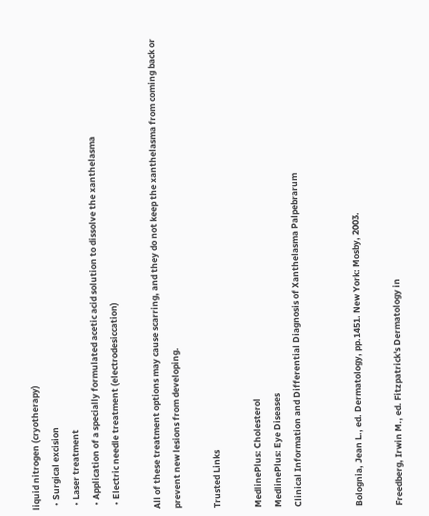liquid nitrogen (cryotherapy)
  • Surgical excision
  • Laser treatment
  • Application of a specially formulated acetic acid solution to dissolve the xanthelasma
  • Electric needle treatment (electrodesiccation)

All of these treatment options may cause scarring, and they do not keep the xanthelasma from coming back or prevent new lesions from developing.

Trusted Links

MedlinePlus: Cholesterol
MedlinePlus: Eye Diseases
Clinical Information and Differential Diagnosis of Xanthelasma Palpebrarum


Bolognia, Jean L., ed. Dermatology, pp.1451. New York: Mosby, 2003.

Freedberg, Irwin M., ed. Fitzpatrick's Dermatology in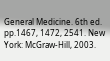General Medicine. 6th ed. pp.1467, 1472, 2541. New York: McGraw-Hill, 2003.